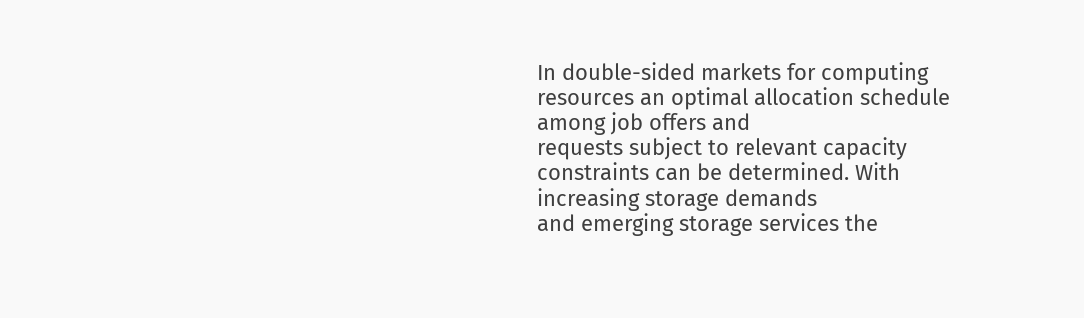In double-sided markets for computing resources an optimal allocation schedule among job offers and
requests subject to relevant capacity constraints can be determined. With increasing storage demands
and emerging storage services the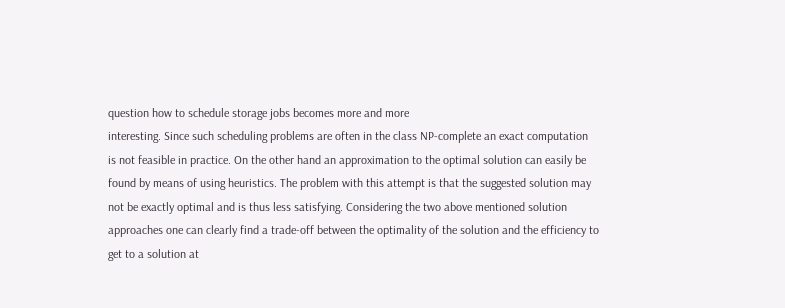question how to schedule storage jobs becomes more and more
interesting. Since such scheduling problems are often in the class NP-complete an exact computation
is not feasible in practice. On the other hand an approximation to the optimal solution can easily be
found by means of using heuristics. The problem with this attempt is that the suggested solution may
not be exactly optimal and is thus less satisfying. Considering the two above mentioned solution
approaches one can clearly find a trade-off between the optimality of the solution and the efficiency to
get to a solution at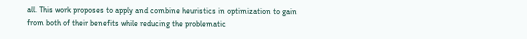all. This work proposes to apply and combine heuristics in optimization to gain
from both of their benefits while reducing the problematic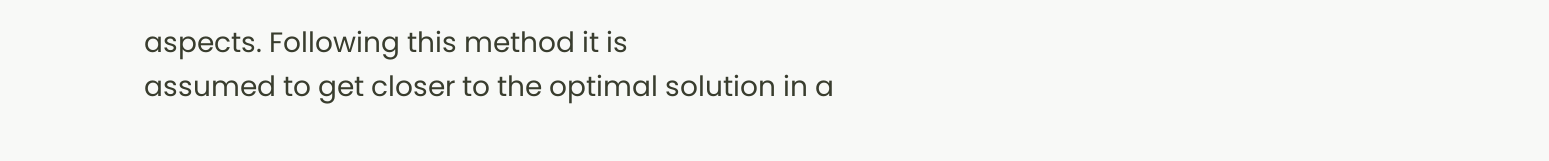aspects. Following this method it is
assumed to get closer to the optimal solution in a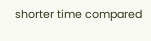shorter time compared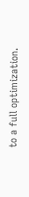to a full optimization.